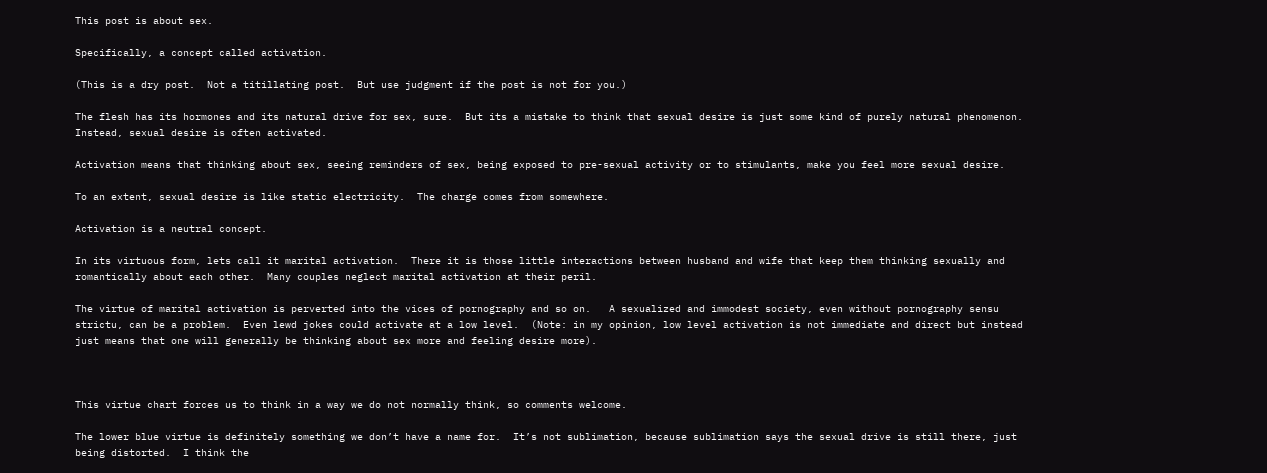This post is about sex.

Specifically, a concept called activation.

(This is a dry post.  Not a titillating post.  But use judgment if the post is not for you.)

The flesh has its hormones and its natural drive for sex, sure.  But its a mistake to think that sexual desire is just some kind of purely natural phenomenon.  Instead, sexual desire is often activated.

Activation means that thinking about sex, seeing reminders of sex, being exposed to pre-sexual activity or to stimulants, make you feel more sexual desire.

To an extent, sexual desire is like static electricity.  The charge comes from somewhere.

Activation is a neutral concept.

In its virtuous form, lets call it marital activation.  There it is those little interactions between husband and wife that keep them thinking sexually and romantically about each other.  Many couples neglect marital activation at their peril.

The virtue of marital activation is perverted into the vices of pornography and so on.   A sexualized and immodest society, even without pornography sensu strictu, can be a problem.  Even lewd jokes could activate at a low level.  (Note: in my opinion, low level activation is not immediate and direct but instead just means that one will generally be thinking about sex more and feeling desire more).



This virtue chart forces us to think in a way we do not normally think, so comments welcome.

The lower blue virtue is definitely something we don’t have a name for.  It’s not sublimation, because sublimation says the sexual drive is still there, just being distorted.  I think the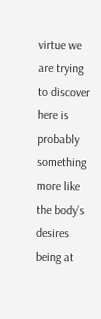virtue we are trying to discover here is probably something more like the body’s desires being at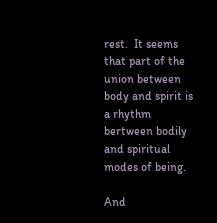rest.  It seems that part of the union between body and spirit is a rhythm bertween bodily and spiritual modes of being.

And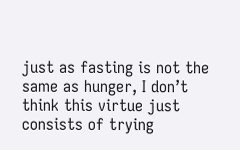just as fasting is not the same as hunger, I don’t think this virtue just consists of trying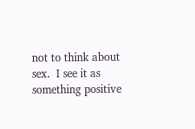not to think about sex.  I see it as something positive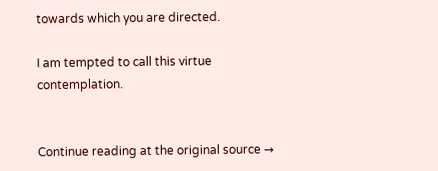towards which you are directed.

I am tempted to call this virtue contemplation.


Continue reading at the original source →